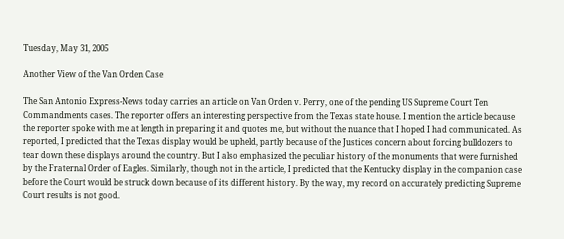Tuesday, May 31, 2005

Another View of the Van Orden Case

The San Antonio Express-News today carries an article on Van Orden v. Perry, one of the pending US Supreme Court Ten Commandments cases. The reporter offers an interesting perspective from the Texas state house. I mention the article because the reporter spoke with me at length in preparing it and quotes me, but without the nuance that I hoped I had communicated. As reported, I predicted that the Texas display would be upheld, partly because of the Justices concern about forcing bulldozers to tear down these displays around the country. But I also emphasized the peculiar history of the monuments that were furnished by the Fraternal Order of Eagles. Similarly, though not in the article, I predicted that the Kentucky display in the companion case before the Court would be struck down because of its different history. By the way, my record on accurately predicting Supreme Court results is not good.